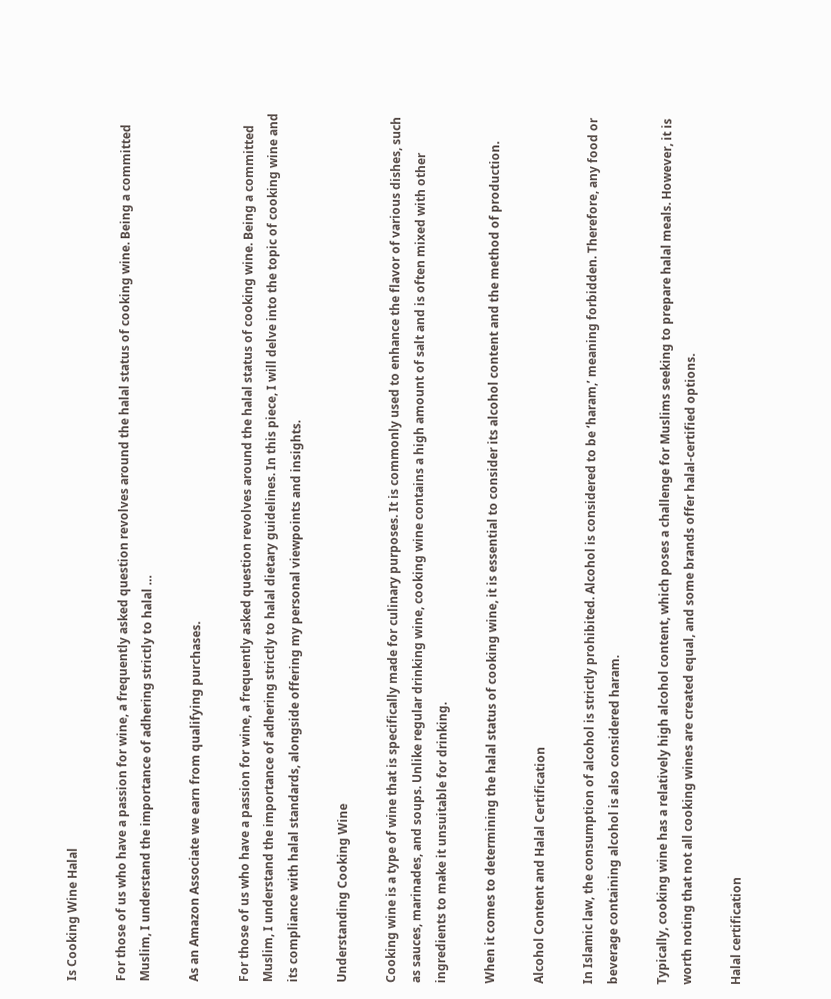Is Cooking Wine Halal

For those of us who have a passion for wine, a frequently asked question revolves around the halal status of cooking wine. Being a committed Muslim, I understand the importance of adhering strictly to halal …

As an Amazon Associate we earn from qualifying purchases.

For those of us who have a passion for wine, a frequently asked question revolves around the halal status of cooking wine. Being a committed Muslim, I understand the importance of adhering strictly to halal dietary guidelines. In this piece, I will delve into the topic of cooking wine and its compliance with halal standards, alongside offering my personal viewpoints and insights.

Understanding Cooking Wine

Cooking wine is a type of wine that is specifically made for culinary purposes. It is commonly used to enhance the flavor of various dishes, such as sauces, marinades, and soups. Unlike regular drinking wine, cooking wine contains a high amount of salt and is often mixed with other ingredients to make it unsuitable for drinking.

When it comes to determining the halal status of cooking wine, it is essential to consider its alcohol content and the method of production.

Alcohol Content and Halal Certification

In Islamic law, the consumption of alcohol is strictly prohibited. Alcohol is considered to be ‘haram,’ meaning forbidden. Therefore, any food or beverage containing alcohol is also considered haram.

Typically, cooking wine has a relatively high alcohol content, which poses a challenge for Muslims seeking to prepare halal meals. However, it is worth noting that not all cooking wines are created equal, and some brands offer halal-certified options.

Halal certification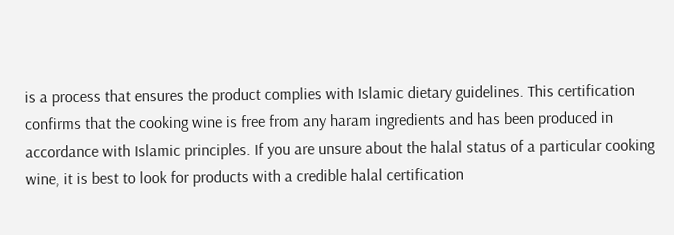is a process that ensures the product complies with Islamic dietary guidelines. This certification confirms that the cooking wine is free from any haram ingredients and has been produced in accordance with Islamic principles. If you are unsure about the halal status of a particular cooking wine, it is best to look for products with a credible halal certification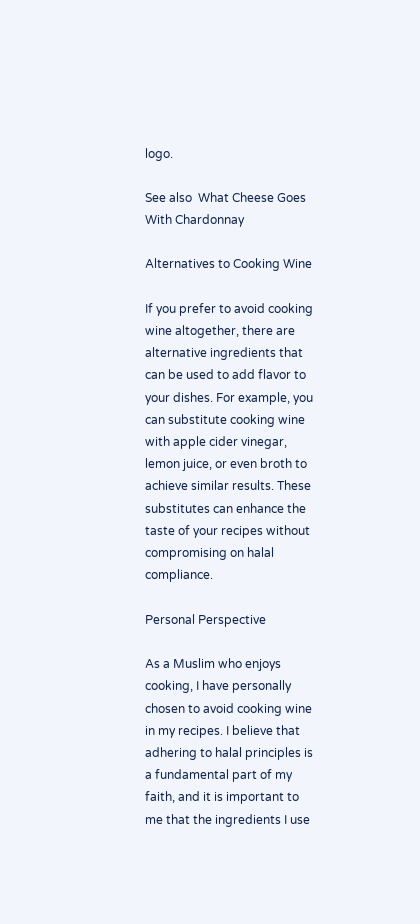logo.

See also  What Cheese Goes With Chardonnay

Alternatives to Cooking Wine

If you prefer to avoid cooking wine altogether, there are alternative ingredients that can be used to add flavor to your dishes. For example, you can substitute cooking wine with apple cider vinegar, lemon juice, or even broth to achieve similar results. These substitutes can enhance the taste of your recipes without compromising on halal compliance.

Personal Perspective

As a Muslim who enjoys cooking, I have personally chosen to avoid cooking wine in my recipes. I believe that adhering to halal principles is a fundamental part of my faith, and it is important to me that the ingredients I use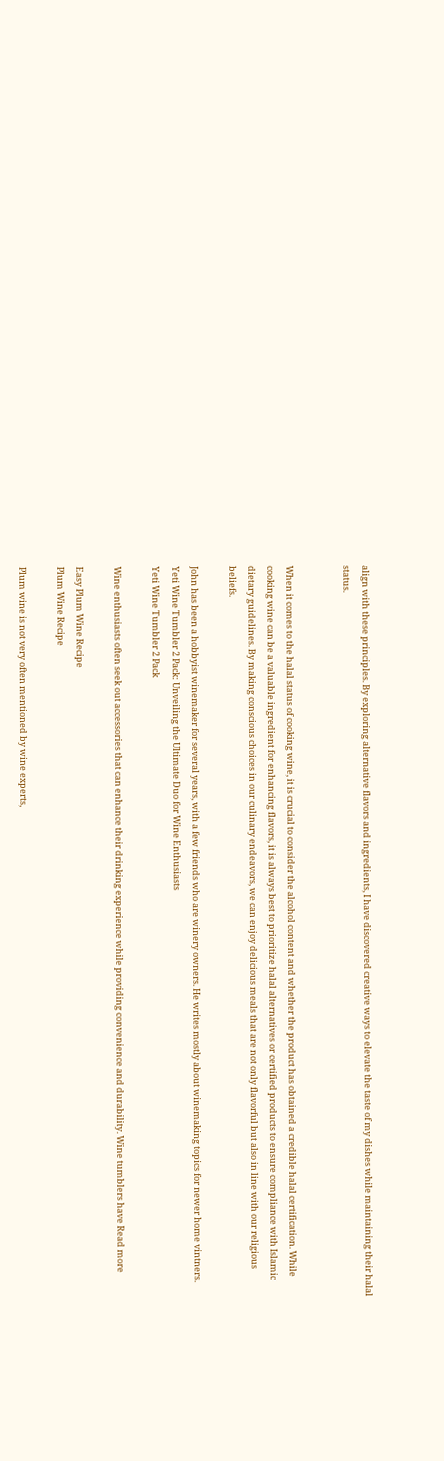align with these principles. By exploring alternative flavors and ingredients, I have discovered creative ways to elevate the taste of my dishes while maintaining their halal status.


When it comes to the halal status of cooking wine, it is crucial to consider the alcohol content and whether the product has obtained a credible halal certification. While cooking wine can be a valuable ingredient for enhancing flavors, it is always best to prioritize halal alternatives or certified products to ensure compliance with Islamic dietary guidelines. By making conscious choices in our culinary endeavors, we can enjoy delicious meals that are not only flavorful but also in line with our religious beliefs.

John has been a hobbyist winemaker for several years, with a few friends who are winery owners. He writes mostly about winemaking topics for newer home vintners.
Yeti Wine Tumbler 2 Pack: Unveiling the Ultimate Duo for Wine Enthusiasts
Yeti Wine Tumbler 2 Pack

Wine enthusiasts often seek out accessories that can enhance their drinking experience while providing convenience and durability. Wine tumblers have Read more

Easy Plum Wine Recipe
Plum Wine Recipe

Plum wine is not very often mentioned by wine experts,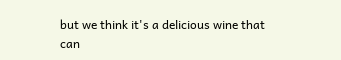but we think it's a delicious wine that can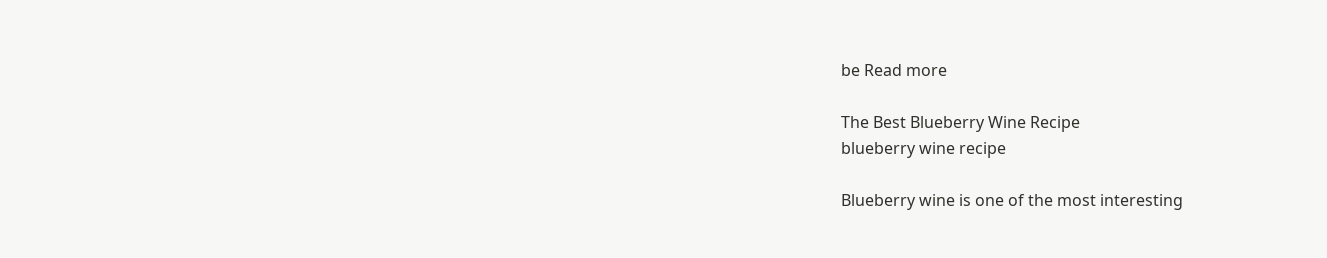be Read more

The Best Blueberry Wine Recipe
blueberry wine recipe

Blueberry wine is one of the most interesting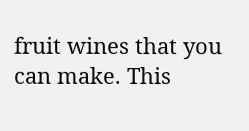fruit wines that you can make. This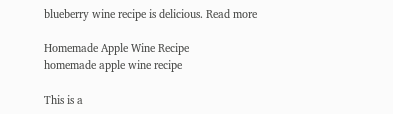blueberry wine recipe is delicious. Read more

Homemade Apple Wine Recipe
homemade apple wine recipe

This is a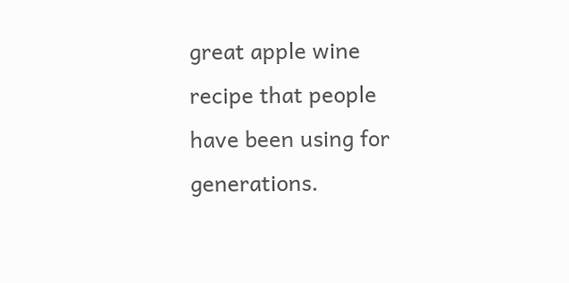great apple wine recipe that people have been using for generations.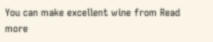You can make excellent wine from Read more